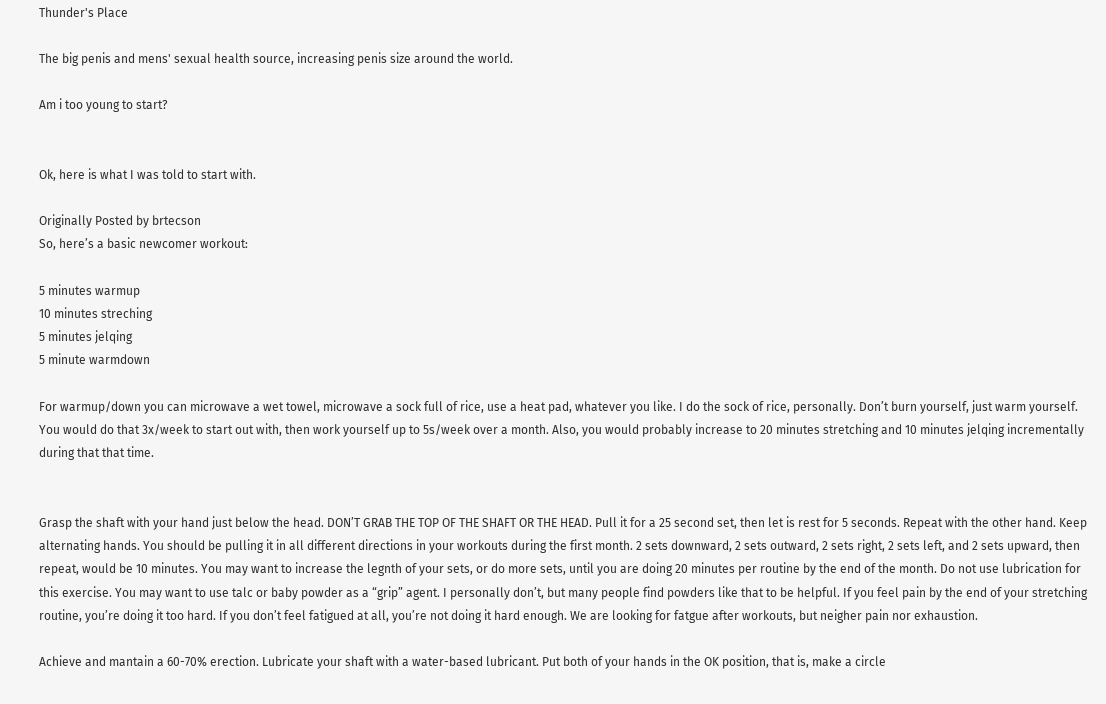Thunder's Place

The big penis and mens' sexual health source, increasing penis size around the world.

Am i too young to start?


Ok, here is what I was told to start with.

Originally Posted by brtecson
So, here’s a basic newcomer workout:

5 minutes warmup
10 minutes streching
5 minutes jelqing
5 minute warmdown

For warmup/down you can microwave a wet towel, microwave a sock full of rice, use a heat pad, whatever you like. I do the sock of rice, personally. Don’t burn yourself, just warm yourself. You would do that 3x/week to start out with, then work yourself up to 5s/week over a month. Also, you would probably increase to 20 minutes stretching and 10 minutes jelqing incrementally during that that time.


Grasp the shaft with your hand just below the head. DON’T GRAB THE TOP OF THE SHAFT OR THE HEAD. Pull it for a 25 second set, then let is rest for 5 seconds. Repeat with the other hand. Keep alternating hands. You should be pulling it in all different directions in your workouts during the first month. 2 sets downward, 2 sets outward, 2 sets right, 2 sets left, and 2 sets upward, then repeat, would be 10 minutes. You may want to increase the legnth of your sets, or do more sets, until you are doing 20 minutes per routine by the end of the month. Do not use lubrication for this exercise. You may want to use talc or baby powder as a “grip” agent. I personally don’t, but many people find powders like that to be helpful. If you feel pain by the end of your stretching routine, you’re doing it too hard. If you don’t feel fatigued at all, you’re not doing it hard enough. We are looking for fatgue after workouts, but neigher pain nor exhaustion.

Achieve and mantain a 60-70% erection. Lubricate your shaft with a water-based lubricant. Put both of your hands in the OK position, that is, make a circle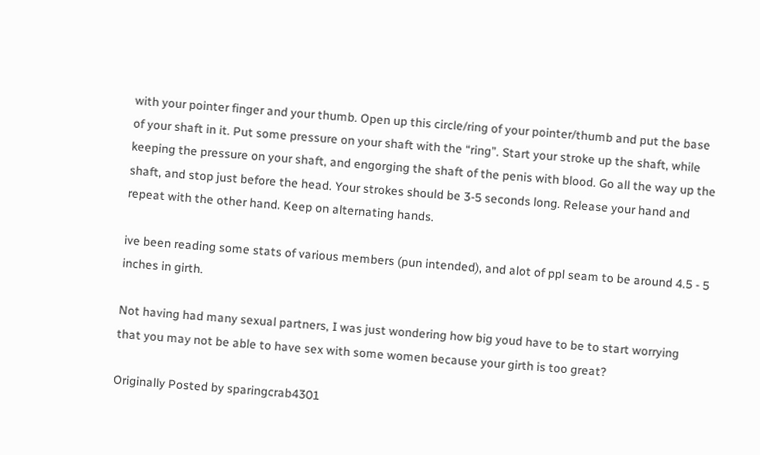with your pointer finger and your thumb. Open up this circle/ring of your pointer/thumb and put the base of your shaft in it. Put some pressure on your shaft with the “ring”. Start your stroke up the shaft, while keeping the pressure on your shaft, and engorging the shaft of the penis with blood. Go all the way up the shaft, and stop just before the head. Your strokes should be 3-5 seconds long. Release your hand and repeat with the other hand. Keep on alternating hands.

ive been reading some stats of various members (pun intended), and alot of ppl seam to be around 4.5 - 5 inches in girth.

Not having had many sexual partners, I was just wondering how big youd have to be to start worrying that you may not be able to have sex with some women because your girth is too great?

Originally Posted by sparingcrab4301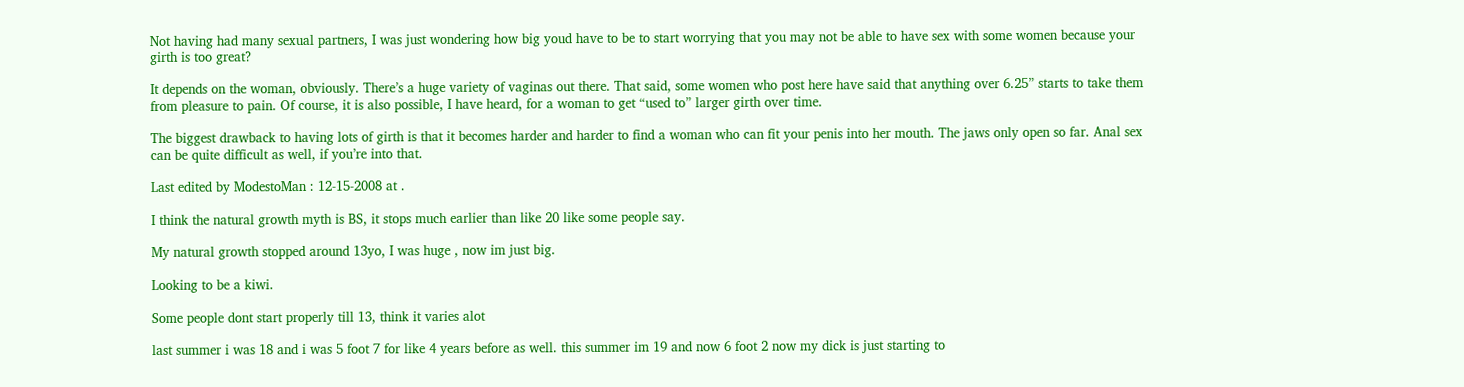Not having had many sexual partners, I was just wondering how big youd have to be to start worrying that you may not be able to have sex with some women because your girth is too great?

It depends on the woman, obviously. There’s a huge variety of vaginas out there. That said, some women who post here have said that anything over 6.25” starts to take them from pleasure to pain. Of course, it is also possible, I have heard, for a woman to get “used to” larger girth over time.

The biggest drawback to having lots of girth is that it becomes harder and harder to find a woman who can fit your penis into her mouth. The jaws only open so far. Anal sex can be quite difficult as well, if you’re into that.

Last edited by ModestoMan : 12-15-2008 at .

I think the natural growth myth is BS, it stops much earlier than like 20 like some people say.

My natural growth stopped around 13yo, I was huge , now im just big.

Looking to be a kiwi.

Some people dont start properly till 13, think it varies alot

last summer i was 18 and i was 5 foot 7 for like 4 years before as well. this summer im 19 and now 6 foot 2 now my dick is just starting to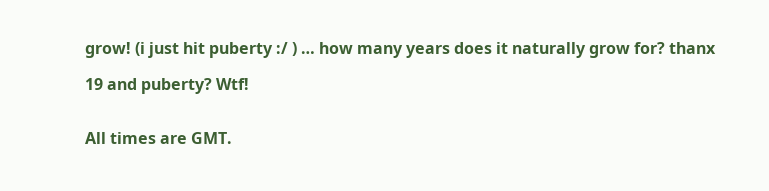grow! (i just hit puberty :/ ) … how many years does it naturally grow for? thanx

19 and puberty? Wtf!


All times are GMT.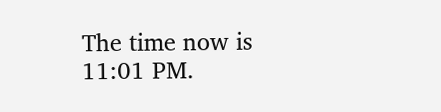The time now is 11:01 PM.